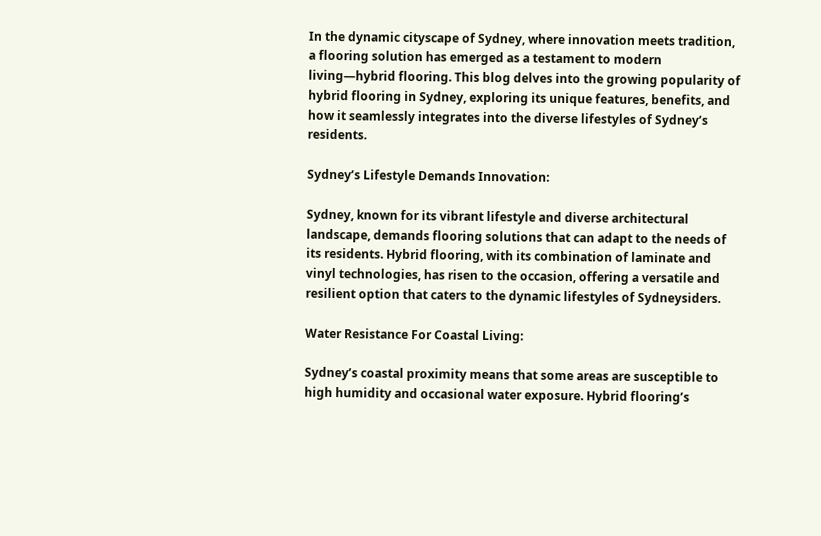In the dynamic cityscape of Sydney, where innovation meets tradition, a flooring solution has emerged as a testament to modern living—hybrid flooring. This blog delves into the growing popularity of hybrid flooring in Sydney, exploring its unique features, benefits, and how it seamlessly integrates into the diverse lifestyles of Sydney’s residents.

Sydney’s Lifestyle Demands Innovation:

Sydney, known for its vibrant lifestyle and diverse architectural landscape, demands flooring solutions that can adapt to the needs of its residents. Hybrid flooring, with its combination of laminate and vinyl technologies, has risen to the occasion, offering a versatile and resilient option that caters to the dynamic lifestyles of Sydneysiders.

Water Resistance For Coastal Living:

Sydney’s coastal proximity means that some areas are susceptible to high humidity and occasional water exposure. Hybrid flooring’s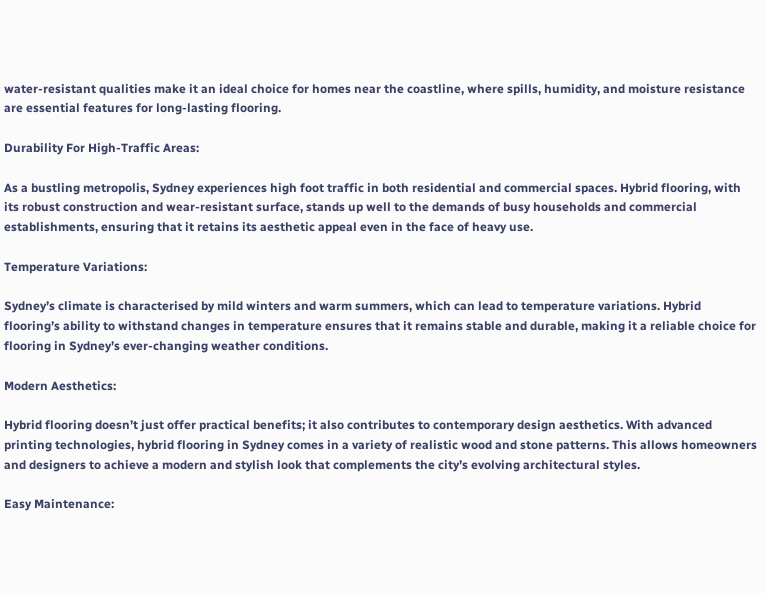water-resistant qualities make it an ideal choice for homes near the coastline, where spills, humidity, and moisture resistance are essential features for long-lasting flooring.

Durability For High-Traffic Areas:

As a bustling metropolis, Sydney experiences high foot traffic in both residential and commercial spaces. Hybrid flooring, with its robust construction and wear-resistant surface, stands up well to the demands of busy households and commercial establishments, ensuring that it retains its aesthetic appeal even in the face of heavy use.

Temperature Variations:

Sydney’s climate is characterised by mild winters and warm summers, which can lead to temperature variations. Hybrid flooring’s ability to withstand changes in temperature ensures that it remains stable and durable, making it a reliable choice for flooring in Sydney’s ever-changing weather conditions.

Modern Aesthetics:

Hybrid flooring doesn’t just offer practical benefits; it also contributes to contemporary design aesthetics. With advanced printing technologies, hybrid flooring in Sydney comes in a variety of realistic wood and stone patterns. This allows homeowners and designers to achieve a modern and stylish look that complements the city’s evolving architectural styles.

Easy Maintenance: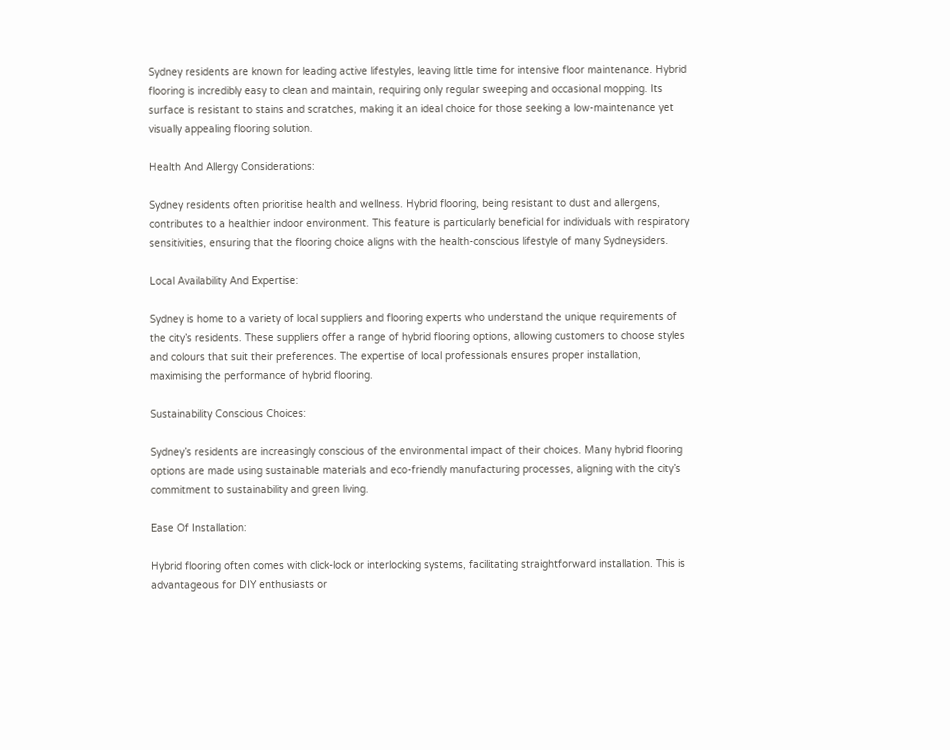Sydney residents are known for leading active lifestyles, leaving little time for intensive floor maintenance. Hybrid flooring is incredibly easy to clean and maintain, requiring only regular sweeping and occasional mopping. Its surface is resistant to stains and scratches, making it an ideal choice for those seeking a low-maintenance yet visually appealing flooring solution.

Health And Allergy Considerations:

Sydney residents often prioritise health and wellness. Hybrid flooring, being resistant to dust and allergens, contributes to a healthier indoor environment. This feature is particularly beneficial for individuals with respiratory sensitivities, ensuring that the flooring choice aligns with the health-conscious lifestyle of many Sydneysiders.

Local Availability And Expertise:

Sydney is home to a variety of local suppliers and flooring experts who understand the unique requirements of the city’s residents. These suppliers offer a range of hybrid flooring options, allowing customers to choose styles and colours that suit their preferences. The expertise of local professionals ensures proper installation, maximising the performance of hybrid flooring.

Sustainability Conscious Choices:

Sydney’s residents are increasingly conscious of the environmental impact of their choices. Many hybrid flooring options are made using sustainable materials and eco-friendly manufacturing processes, aligning with the city’s commitment to sustainability and green living.

Ease Of Installation:

Hybrid flooring often comes with click-lock or interlocking systems, facilitating straightforward installation. This is advantageous for DIY enthusiasts or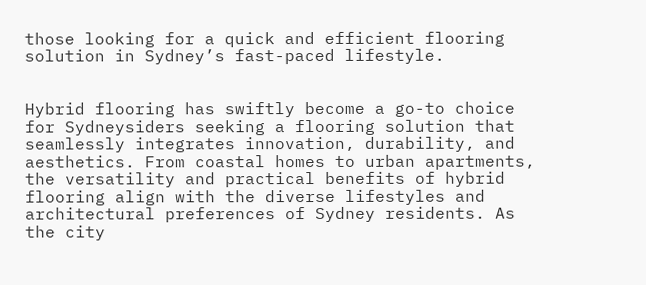those looking for a quick and efficient flooring solution in Sydney’s fast-paced lifestyle.


Hybrid flooring has swiftly become a go-to choice for Sydneysiders seeking a flooring solution that seamlessly integrates innovation, durability, and aesthetics. From coastal homes to urban apartments, the versatility and practical benefits of hybrid flooring align with the diverse lifestyles and architectural preferences of Sydney residents. As the city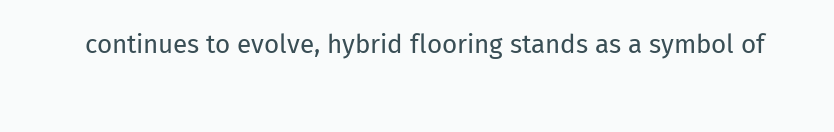continues to evolve, hybrid flooring stands as a symbol of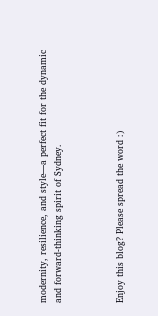modernity, resilience, and style—a perfect fit for the dynamic and forward-thinking spirit of Sydney.



Enjoy this blog? Please spread the word :)